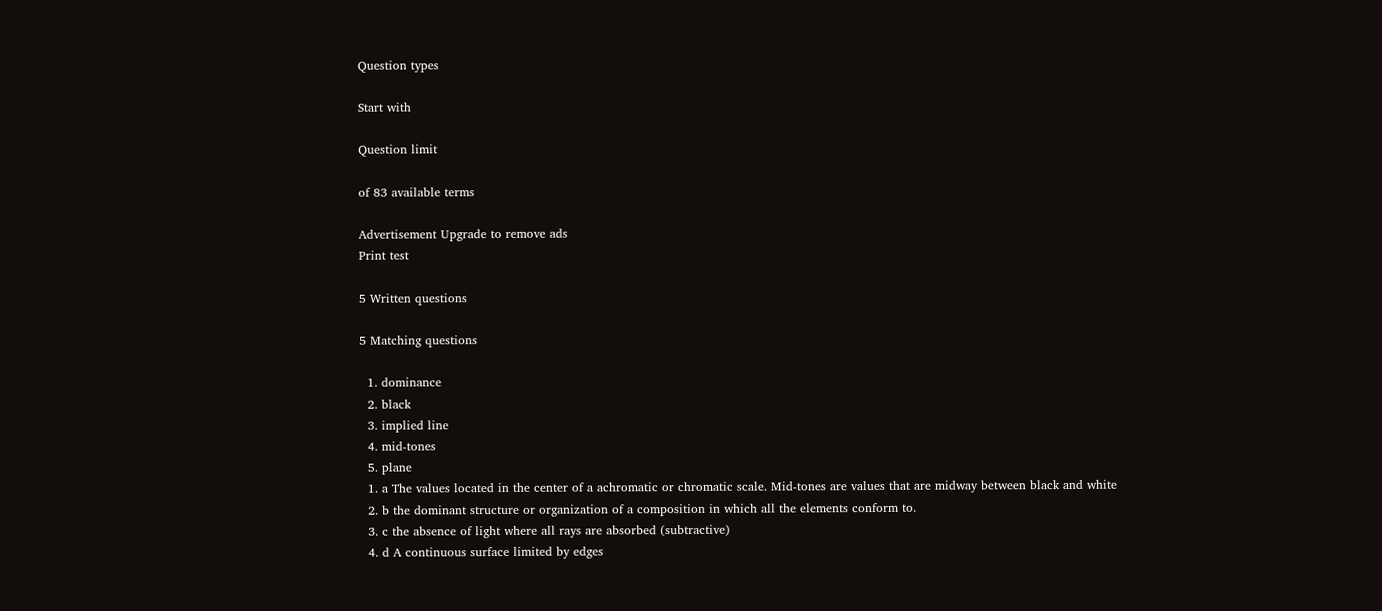Question types

Start with

Question limit

of 83 available terms

Advertisement Upgrade to remove ads
Print test

5 Written questions

5 Matching questions

  1. dominance
  2. black
  3. implied line
  4. mid-tones
  5. plane
  1. a The values located in the center of a achromatic or chromatic scale. Mid-tones are values that are midway between black and white
  2. b the dominant structure or organization of a composition in which all the elements conform to.
  3. c the absence of light where all rays are absorbed (subtractive)
  4. d A continuous surface limited by edges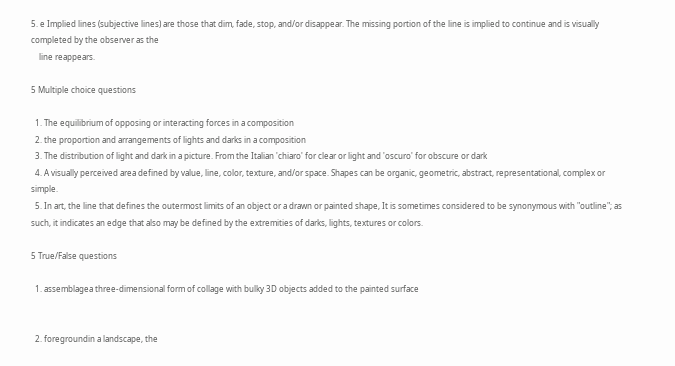5. e Implied lines (subjective lines) are those that dim, fade, stop, and/or disappear. The missing portion of the line is implied to continue and is visually completed by the observer as the
    line reappears.

5 Multiple choice questions

  1. The equilibrium of opposing or interacting forces in a composition
  2. the proportion and arrangements of lights and darks in a composition
  3. The distribution of light and dark in a picture. From the Italian 'chiaro' for clear or light and 'oscuro' for obscure or dark
  4. A visually perceived area defined by value, line, color, texture, and/or space. Shapes can be organic, geometric, abstract, representational, complex or simple.
  5. In art, the line that defines the outermost limits of an object or a drawn or painted shape, It is sometimes considered to be synonymous with "outline"; as such, it indicates an edge that also may be defined by the extremities of darks, lights, textures or colors.

5 True/False questions

  1. assemblagea three-dimensional form of collage with bulky 3D objects added to the painted surface


  2. foregroundin a landscape, the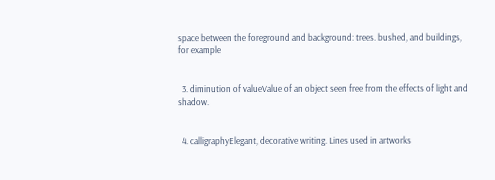space between the foreground and background: trees. bushed, and buildings, for example


  3. diminution of valueValue of an object seen free from the effects of light and shadow.


  4. calligraphyElegant, decorative writing. Lines used in artworks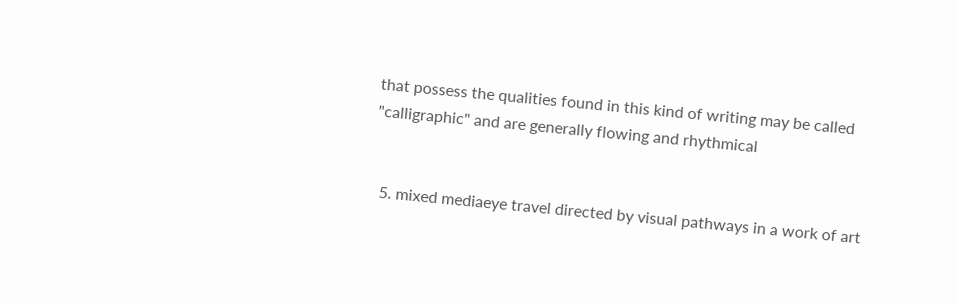that possess the qualities found in this kind of writing may be called "calligraphic" and are generally flowing and rhythmical


  5. mixed mediaeye travel directed by visual pathways in a work of art